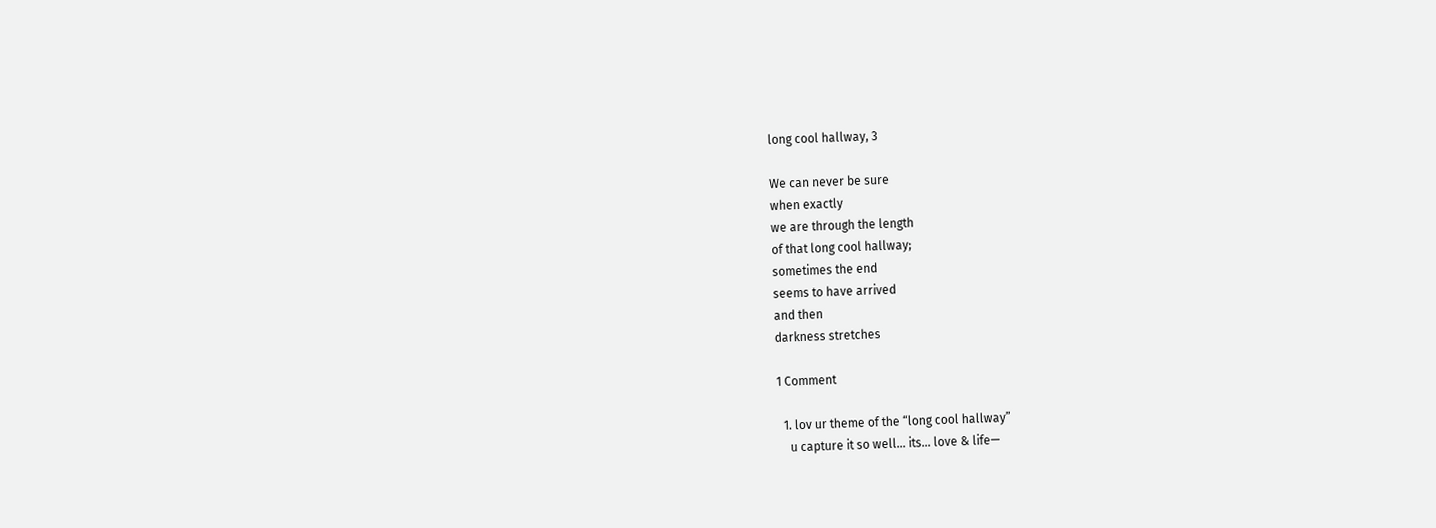long cool hallway, 3

We can never be sure
when exactly
we are through the length
of that long cool hallway;
sometimes the end
seems to have arrived
and then
darkness stretches

1 Comment

  1. lov ur theme of the “long cool hallway”
    u capture it so well… its… love & life—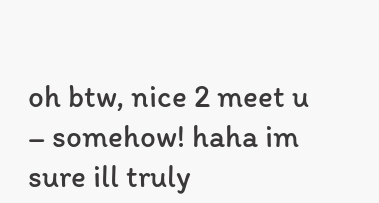oh btw, nice 2 meet u – somehow! haha im sure ill truly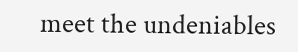meet the undeniables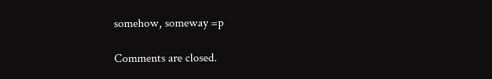somehow, someway =p

Comments are closed.